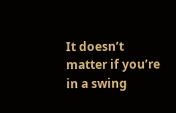It doesn’t matter if you’re in a swing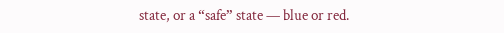state, or a “safe” state — blue or red.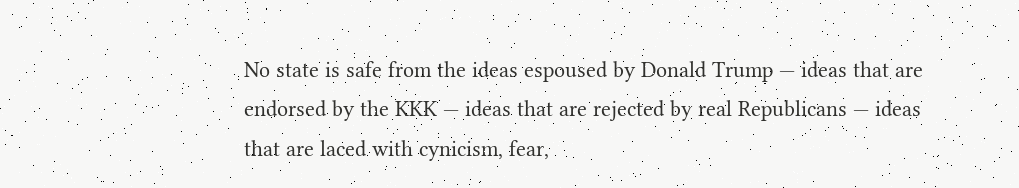No state is safe from the ideas espoused by Donald Trump — ideas that are endorsed by the KKK — ideas that are rejected by real Republicans — ideas that are laced with cynicism, fear,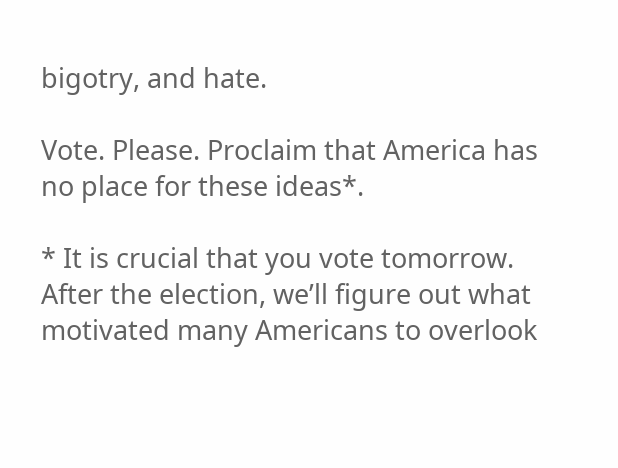bigotry, and hate.

Vote. Please. Proclaim that America has no place for these ideas*.

* It is crucial that you vote tomorrow. After the election, we’ll figure out what motivated many Americans to overlook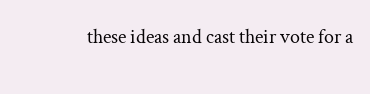these ideas and cast their vote for a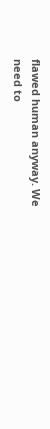flawed human anyway. We need to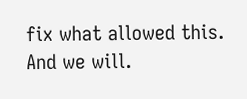fix what allowed this. And we will.